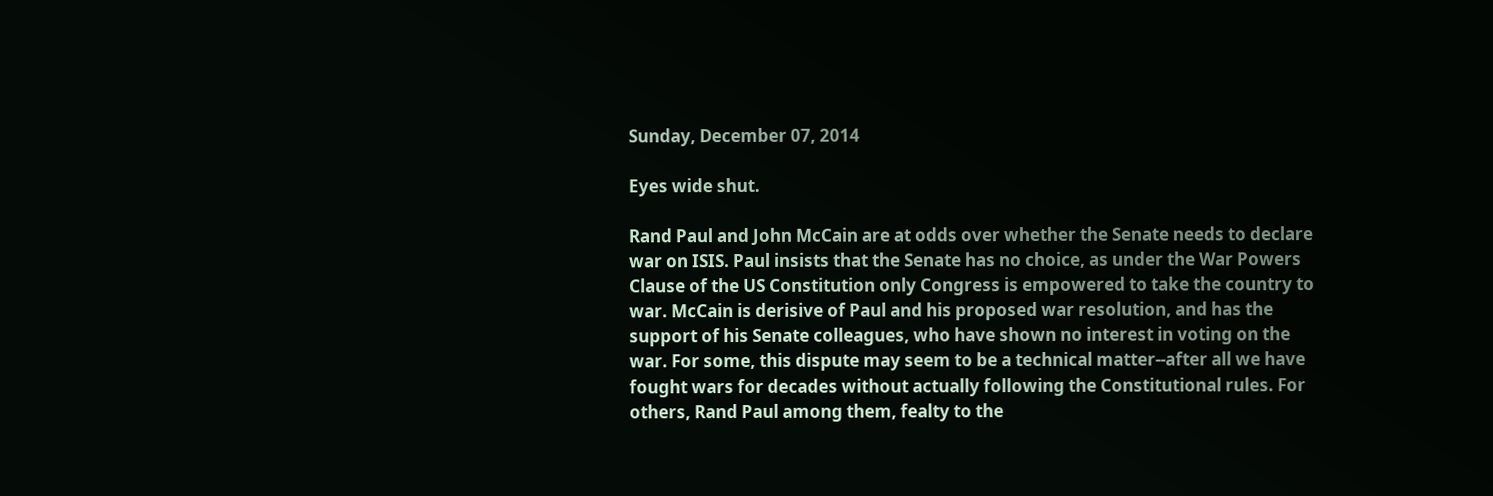Sunday, December 07, 2014

Eyes wide shut.

Rand Paul and John McCain are at odds over whether the Senate needs to declare war on ISIS. Paul insists that the Senate has no choice, as under the War Powers Clause of the US Constitution only Congress is empowered to take the country to war. McCain is derisive of Paul and his proposed war resolution, and has the support of his Senate colleagues, who have shown no interest in voting on the war. For some, this dispute may seem to be a technical matter--after all we have fought wars for decades without actually following the Constitutional rules. For others, Rand Paul among them, fealty to the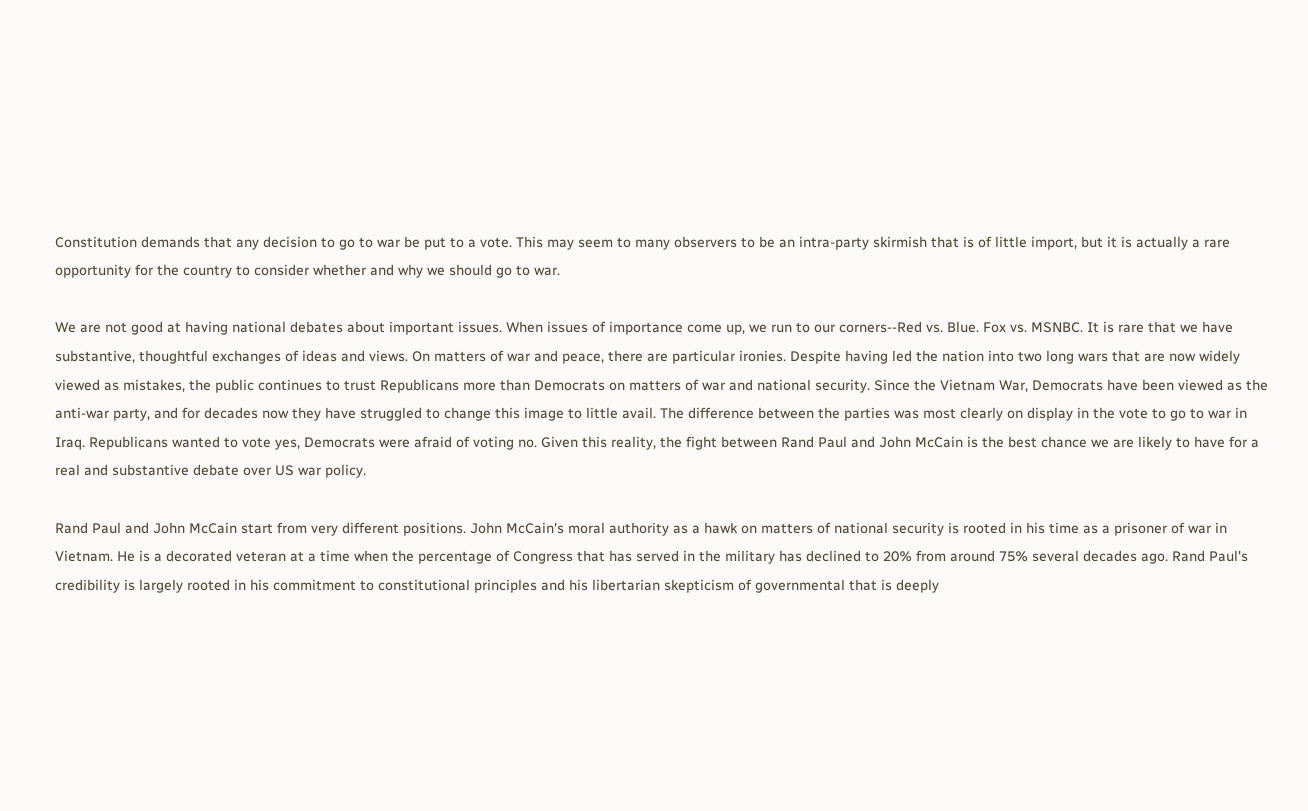Constitution demands that any decision to go to war be put to a vote. This may seem to many observers to be an intra-party skirmish that is of little import, but it is actually a rare opportunity for the country to consider whether and why we should go to war.

We are not good at having national debates about important issues. When issues of importance come up, we run to our corners--Red vs. Blue. Fox vs. MSNBC. It is rare that we have substantive, thoughtful exchanges of ideas and views. On matters of war and peace, there are particular ironies. Despite having led the nation into two long wars that are now widely viewed as mistakes, the public continues to trust Republicans more than Democrats on matters of war and national security. Since the Vietnam War, Democrats have been viewed as the anti-war party, and for decades now they have struggled to change this image to little avail. The difference between the parties was most clearly on display in the vote to go to war in Iraq. Republicans wanted to vote yes, Democrats were afraid of voting no. Given this reality, the fight between Rand Paul and John McCain is the best chance we are likely to have for a real and substantive debate over US war policy.

Rand Paul and John McCain start from very different positions. John McCain's moral authority as a hawk on matters of national security is rooted in his time as a prisoner of war in Vietnam. He is a decorated veteran at a time when the percentage of Congress that has served in the military has declined to 20% from around 75% several decades ago. Rand Paul's credibility is largely rooted in his commitment to constitutional principles and his libertarian skepticism of governmental that is deeply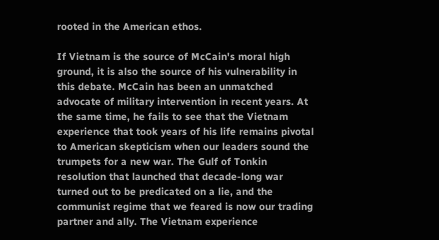rooted in the American ethos.

If Vietnam is the source of McCain's moral high ground, it is also the source of his vulnerability in this debate. McCain has been an unmatched advocate of military intervention in recent years. At the same time, he fails to see that the Vietnam experience that took years of his life remains pivotal to American skepticism when our leaders sound the trumpets for a new war. The Gulf of Tonkin resolution that launched that decade-long war turned out to be predicated on a lie, and the communist regime that we feared is now our trading partner and ally. The Vietnam experience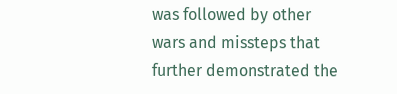was followed by other wars and missteps that further demonstrated the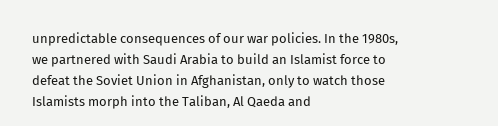unpredictable consequences of our war policies. In the 1980s, we partnered with Saudi Arabia to build an Islamist force to defeat the Soviet Union in Afghanistan, only to watch those Islamists morph into the Taliban, Al Qaeda and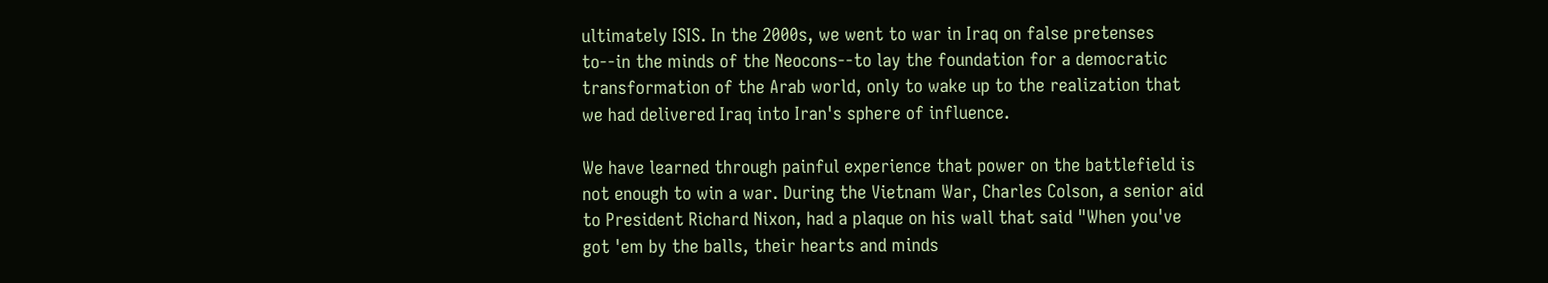ultimately ISIS. In the 2000s, we went to war in Iraq on false pretenses to--in the minds of the Neocons--to lay the foundation for a democratic transformation of the Arab world, only to wake up to the realization that we had delivered Iraq into Iran's sphere of influence.

We have learned through painful experience that power on the battlefield is not enough to win a war. During the Vietnam War, Charles Colson, a senior aid to President Richard Nixon, had a plaque on his wall that said "When you've got 'em by the balls, their hearts and minds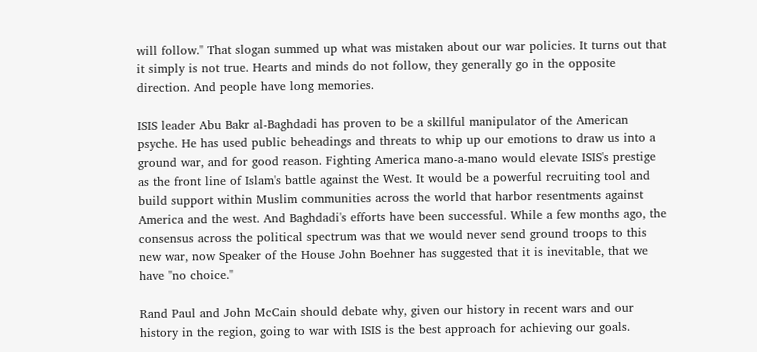will follow." That slogan summed up what was mistaken about our war policies. It turns out that it simply is not true. Hearts and minds do not follow, they generally go in the opposite direction. And people have long memories.

ISIS leader Abu Bakr al-Baghdadi has proven to be a skillful manipulator of the American psyche. He has used public beheadings and threats to whip up our emotions to draw us into a ground war, and for good reason. Fighting America mano-a-mano would elevate ISIS's prestige as the front line of Islam's battle against the West. It would be a powerful recruiting tool and build support within Muslim communities across the world that harbor resentments against America and the west. And Baghdadi's efforts have been successful. While a few months ago, the consensus across the political spectrum was that we would never send ground troops to this new war, now Speaker of the House John Boehner has suggested that it is inevitable, that we have "no choice."

Rand Paul and John McCain should debate why, given our history in recent wars and our history in the region, going to war with ISIS is the best approach for achieving our goals.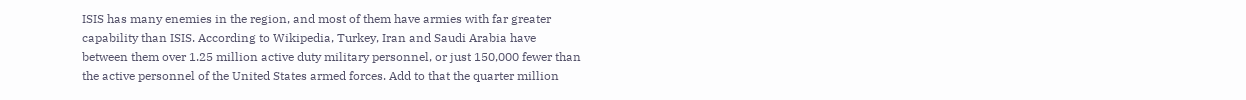ISIS has many enemies in the region, and most of them have armies with far greater capability than ISIS. According to Wikipedia, Turkey, Iran and Saudi Arabia have between them over 1.25 million active duty military personnel, or just 150,000 fewer than the active personnel of the United States armed forces. Add to that the quarter million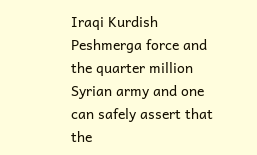Iraqi Kurdish Peshmerga force and the quarter million Syrian army and one can safely assert that the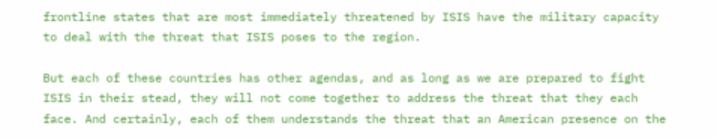frontline states that are most immediately threatened by ISIS have the military capacity to deal with the threat that ISIS poses to the region.

But each of these countries has other agendas, and as long as we are prepared to fight ISIS in their stead, they will not come together to address the threat that they each face. And certainly, each of them understands the threat that an American presence on the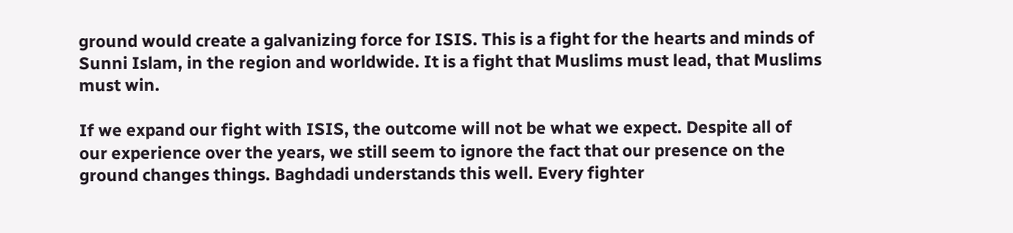ground would create a galvanizing force for ISIS. This is a fight for the hearts and minds of Sunni Islam, in the region and worldwide. It is a fight that Muslims must lead, that Muslims must win.

If we expand our fight with ISIS, the outcome will not be what we expect. Despite all of our experience over the years, we still seem to ignore the fact that our presence on the ground changes things. Baghdadi understands this well. Every fighter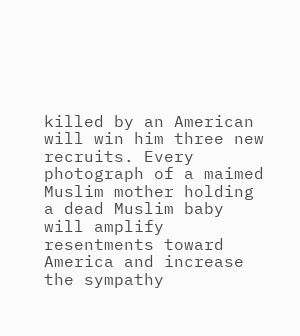killed by an American will win him three new recruits. Every photograph of a maimed Muslim mother holding a dead Muslim baby will amplify resentments toward America and increase the sympathy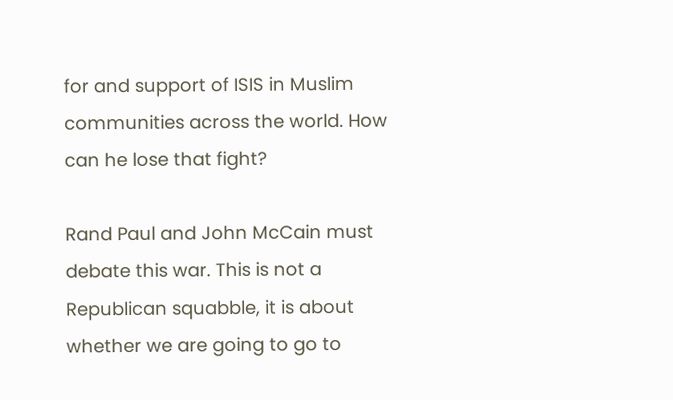for and support of ISIS in Muslim communities across the world. How can he lose that fight?

Rand Paul and John McCain must debate this war. This is not a Republican squabble, it is about whether we are going to go to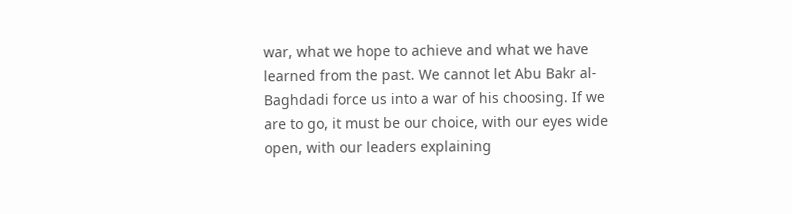war, what we hope to achieve and what we have learned from the past. We cannot let Abu Bakr al-Baghdadi force us into a war of his choosing. If we are to go, it must be our choice, with our eyes wide open, with our leaders explaining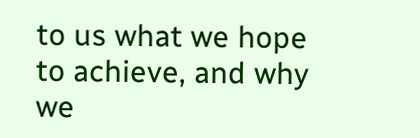to us what we hope to achieve, and why we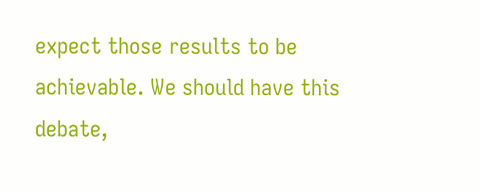expect those results to be achievable. We should have this debate,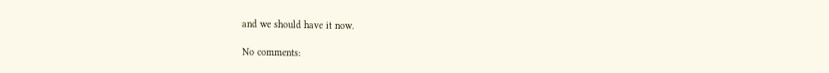and we should have it now.

No comments: